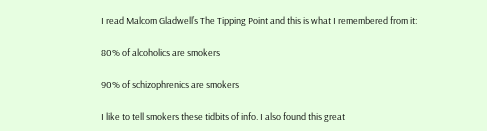I read Malcom Gladwell’s The Tipping Point and this is what I remembered from it:

80% of alcoholics are smokers

90% of schizophrenics are smokers

I like to tell smokers these tidbits of info. I also found this great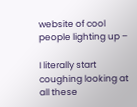website of cool people lighting up –

I literally start coughing looking at all these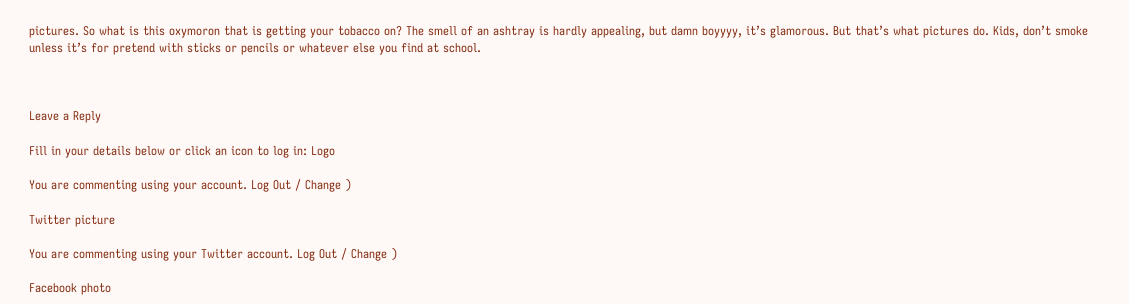pictures. So what is this oxymoron that is getting your tobacco on? The smell of an ashtray is hardly appealing, but damn boyyyy, it’s glamorous. But that’s what pictures do. Kids, don’t smoke unless it’s for pretend with sticks or pencils or whatever else you find at school.



Leave a Reply

Fill in your details below or click an icon to log in: Logo

You are commenting using your account. Log Out / Change )

Twitter picture

You are commenting using your Twitter account. Log Out / Change )

Facebook photo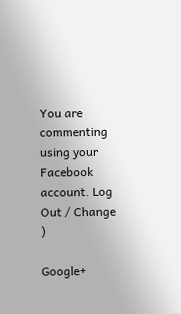You are commenting using your Facebook account. Log Out / Change )

Google+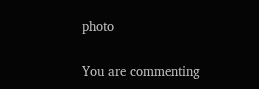photo

You are commenting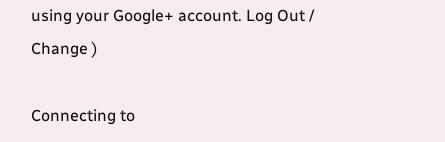using your Google+ account. Log Out / Change )

Connecting to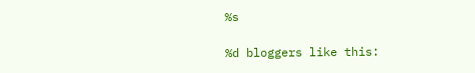%s

%d bloggers like this: